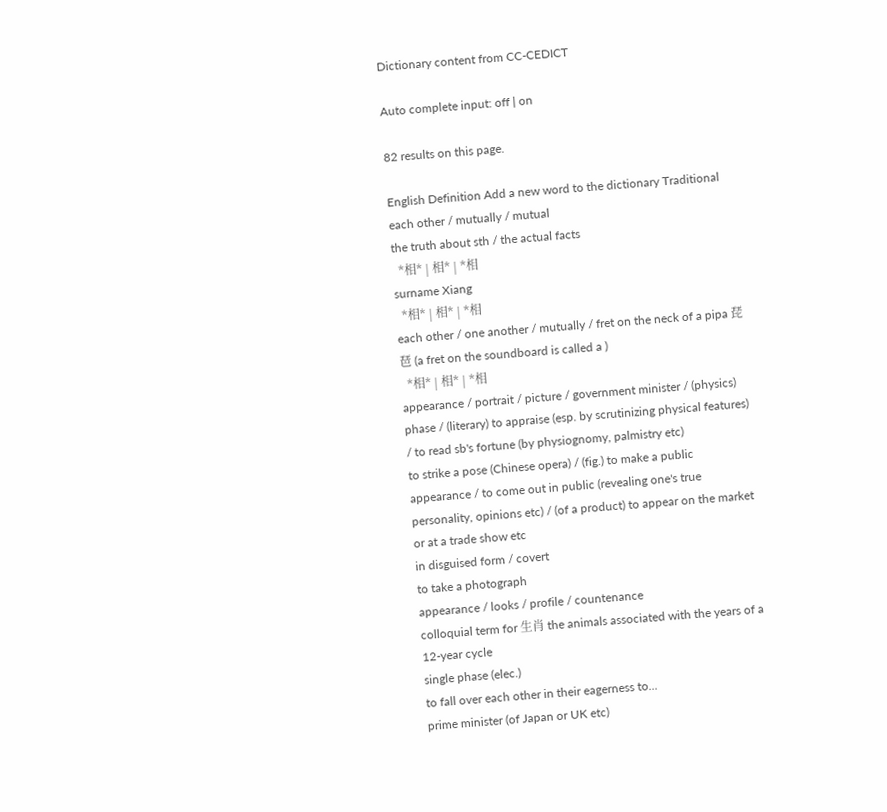Dictionary content from CC-CEDICT

Auto complete input: off | on

82 results on this page.

English Definition Add a new word to the dictionary Traditional
each other / mutually / mutual
the truth about sth / the actual facts
  *相* | 相* | *相
surname Xiang
  *相* | 相* | *相
each other / one another / mutually / fret on the neck of a pipa 琵琶 (a fret on the soundboard is called a )
  *相* | 相* | *相
appearance / portrait / picture / government minister / (physics) phase / (literary) to appraise (esp. by scrutinizing physical features) / to read sb's fortune (by physiognomy, palmistry etc)
to strike a pose (Chinese opera) / (fig.) to make a public appearance / to come out in public (revealing one's true personality, opinions etc) / (of a product) to appear on the market or at a trade show etc
in disguised form / covert
to take a photograph
appearance / looks / profile / countenance
colloquial term for 生肖 the animals associated with the years of a 12-year cycle
single phase (elec.)
to fall over each other in their eagerness to...
prime minister (of Japan or UK etc)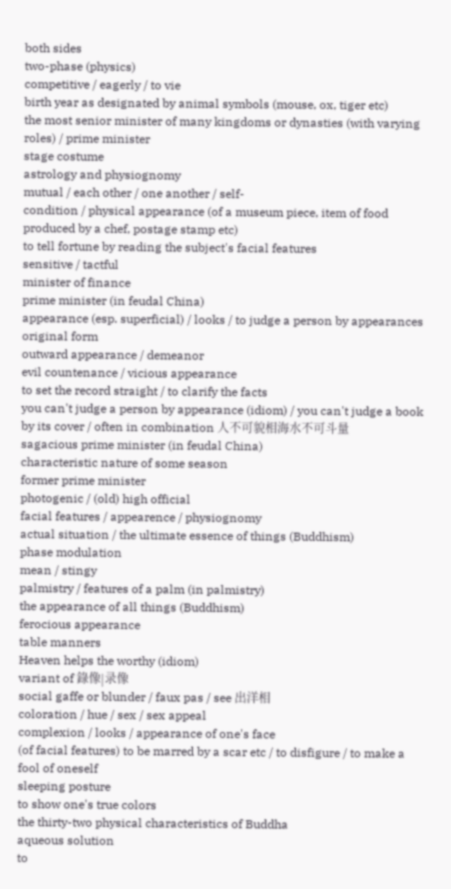both sides
two-phase (physics)
competitive / eagerly / to vie
birth year as designated by animal symbols (mouse, ox, tiger etc)
the most senior minister of many kingdoms or dynasties (with varying roles) / prime minister
stage costume
astrology and physiognomy
mutual / each other / one another / self-
condition / physical appearance (of a museum piece, item of food produced by a chef, postage stamp etc)
to tell fortune by reading the subject's facial features
sensitive / tactful
minister of finance
prime minister (in feudal China)
appearance (esp. superficial) / looks / to judge a person by appearances
original form
outward appearance / demeanor
evil countenance / vicious appearance
to set the record straight / to clarify the facts
you can't judge a person by appearance (idiom) / you can't judge a book by its cover / often in combination 人不可貌相海水不可斗量
sagacious prime minister (in feudal China)
characteristic nature of some season
former prime minister
photogenic / (old) high official
facial features / appearence / physiognomy
actual situation / the ultimate essence of things (Buddhism)
phase modulation
mean / stingy
palmistry / features of a palm (in palmistry)
the appearance of all things (Buddhism)
ferocious appearance
table manners
Heaven helps the worthy (idiom)
variant of 錄像|录像
social gaffe or blunder / faux pas / see 出洋相
coloration / hue / sex / sex appeal
complexion / looks / appearance of one's face
(of facial features) to be marred by a scar etc / to disfigure / to make a fool of oneself
sleeping posture
to show one's true colors
the thirty-two physical characteristics of Buddha
aqueous solution
to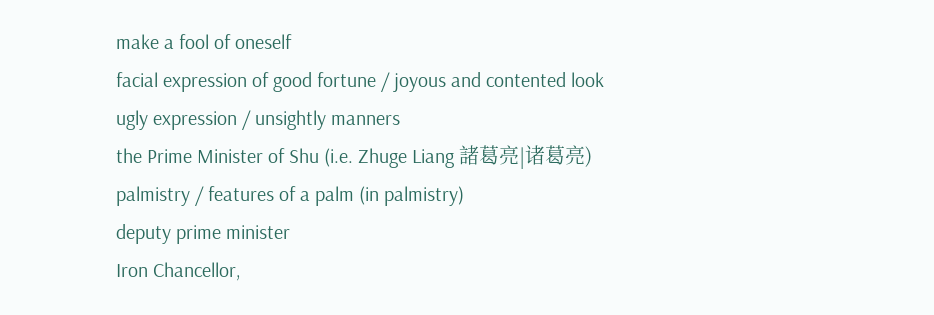make a fool of oneself
facial expression of good fortune / joyous and contented look
ugly expression / unsightly manners
the Prime Minister of Shu (i.e. Zhuge Liang 諸葛亮|诸葛亮)
palmistry / features of a palm (in palmistry)
deputy prime minister
Iron Chancellor,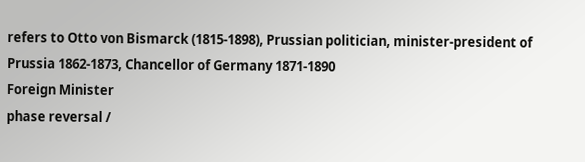refers to Otto von Bismarck (1815-1898), Prussian politician, minister-president of Prussia 1862-1873, Chancellor of Germany 1871-1890
Foreign Minister
phase reversal /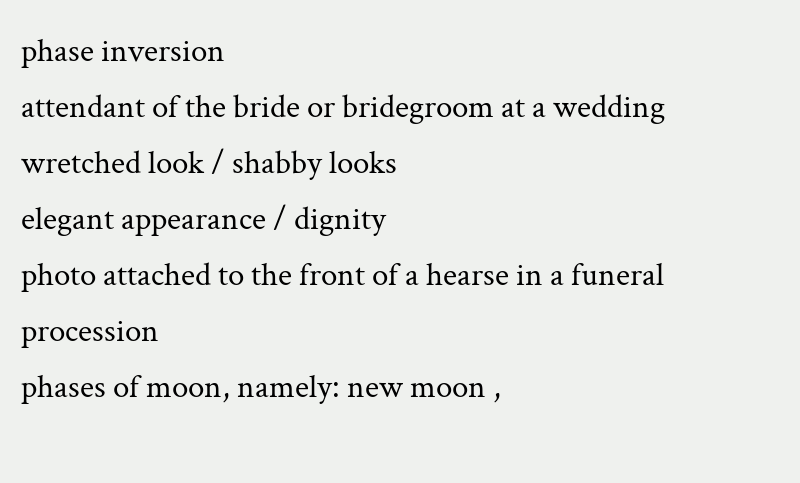phase inversion
attendant of the bride or bridegroom at a wedding
wretched look / shabby looks
elegant appearance / dignity
photo attached to the front of a hearse in a funeral procession
phases of moon, namely: new moon ,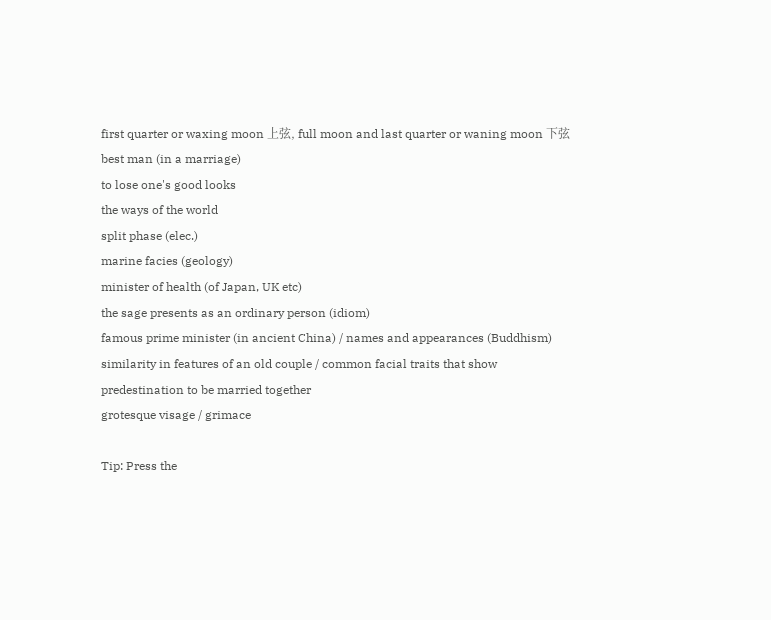first quarter or waxing moon 上弦, full moon and last quarter or waning moon 下弦
best man (in a marriage)
to lose one's good looks
the ways of the world
split phase (elec.)
marine facies (geology)
minister of health (of Japan, UK etc)
the sage presents as an ordinary person (idiom)
famous prime minister (in ancient China) / names and appearances (Buddhism)
similarity in features of an old couple / common facial traits that show predestination to be married together
grotesque visage / grimace

Tip: Press the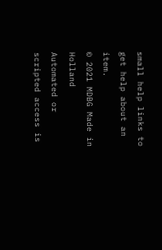small help links to get help about an item.
© 2021 MDBG Made in Holland
Automated or scripted access is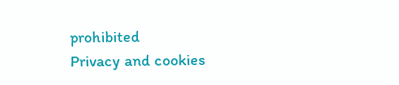prohibited
Privacy and cookies